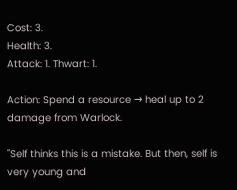Cost: 3.
Health: 3.
Attack: 1. Thwart: 1.

Action: Spend a resource → heal up to 2 damage from Warlock.

"Self thinks this is a mistake. But then, self is very young and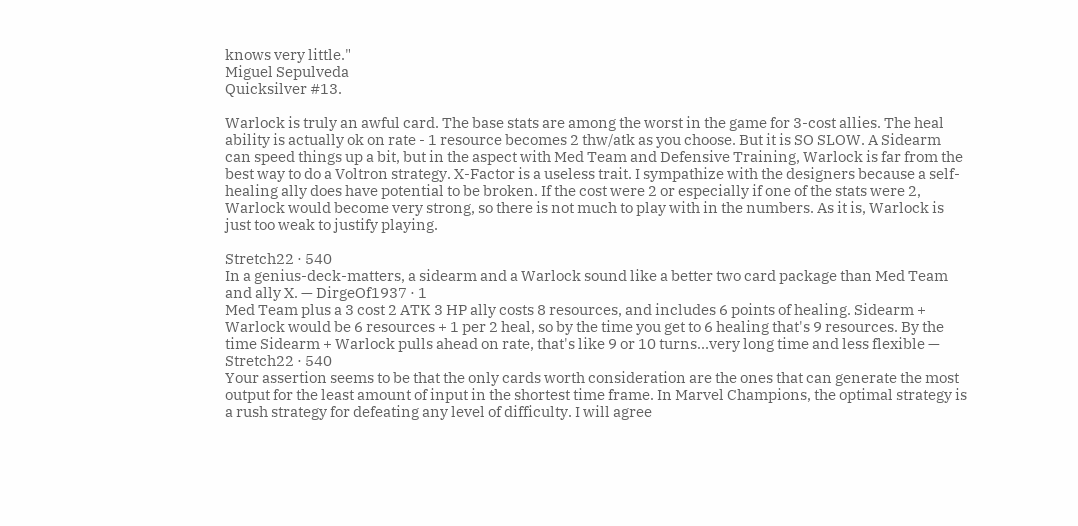knows very little."
Miguel Sepulveda
Quicksilver #13.

Warlock is truly an awful card. The base stats are among the worst in the game for 3-cost allies. The heal ability is actually ok on rate - 1 resource becomes 2 thw/atk as you choose. But it is SO SLOW. A Sidearm can speed things up a bit, but in the aspect with Med Team and Defensive Training, Warlock is far from the best way to do a Voltron strategy. X-Factor is a useless trait. I sympathize with the designers because a self-healing ally does have potential to be broken. If the cost were 2 or especially if one of the stats were 2, Warlock would become very strong, so there is not much to play with in the numbers. As it is, Warlock is just too weak to justify playing.

Stretch22 · 540
In a genius-deck-matters, a sidearm and a Warlock sound like a better two card package than Med Team and ally X. — DirgeOf1937 · 1
Med Team plus a 3 cost 2 ATK 3 HP ally costs 8 resources, and includes 6 points of healing. Sidearm + Warlock would be 6 resources + 1 per 2 heal, so by the time you get to 6 healing that's 9 resources. By the time Sidearm + Warlock pulls ahead on rate, that's like 9 or 10 turns...very long time and less flexible — Stretch22 · 540
Your assertion seems to be that the only cards worth consideration are the ones that can generate the most output for the least amount of input in the shortest time frame. In Marvel Champions, the optimal strategy is a rush strategy for defeating any level of difficulty. I will agree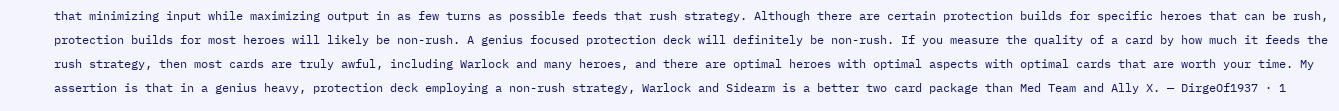that minimizing input while maximizing output in as few turns as possible feeds that rush strategy. Although there are certain protection builds for specific heroes that can be rush, protection builds for most heroes will likely be non-rush. A genius focused protection deck will definitely be non-rush. If you measure the quality of a card by how much it feeds the rush strategy, then most cards are truly awful, including Warlock and many heroes, and there are optimal heroes with optimal aspects with optimal cards that are worth your time. My assertion is that in a genius heavy, protection deck employing a non-rush strategy, Warlock and Sidearm is a better two card package than Med Team and Ally X. — DirgeOf1937 · 1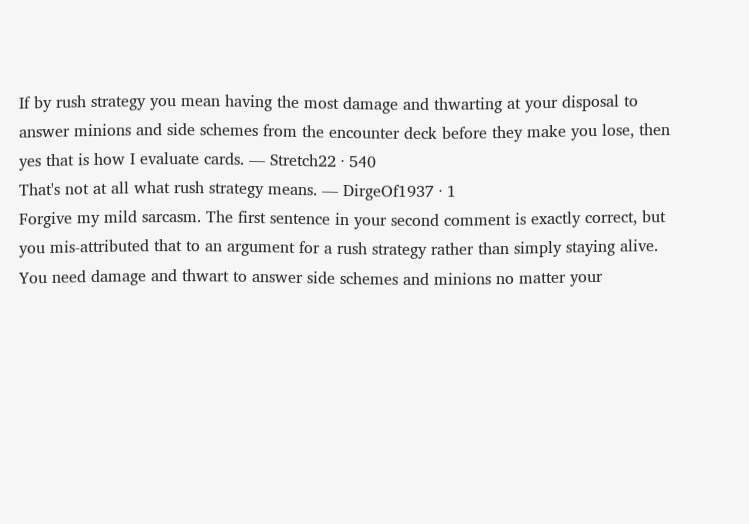If by rush strategy you mean having the most damage and thwarting at your disposal to answer minions and side schemes from the encounter deck before they make you lose, then yes that is how I evaluate cards. — Stretch22 · 540
That's not at all what rush strategy means. — DirgeOf1937 · 1
Forgive my mild sarcasm. The first sentence in your second comment is exactly correct, but you mis-attributed that to an argument for a rush strategy rather than simply staying alive. You need damage and thwart to answer side schemes and minions no matter your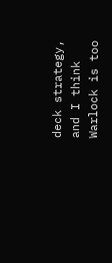deck strategy, and I think Warlock is too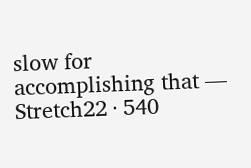slow for accomplishing that — Stretch22 · 540